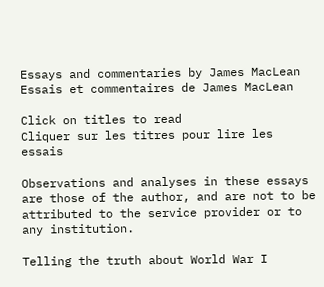Essays and commentaries by James MacLean
Essais et commentaires de James MacLean

Click on titles to read
Cliquer sur les titres pour lire les essais

Observations and analyses in these essays are those of the author, and are not to be attributed to the service provider or to any institution.

Telling the truth about World War I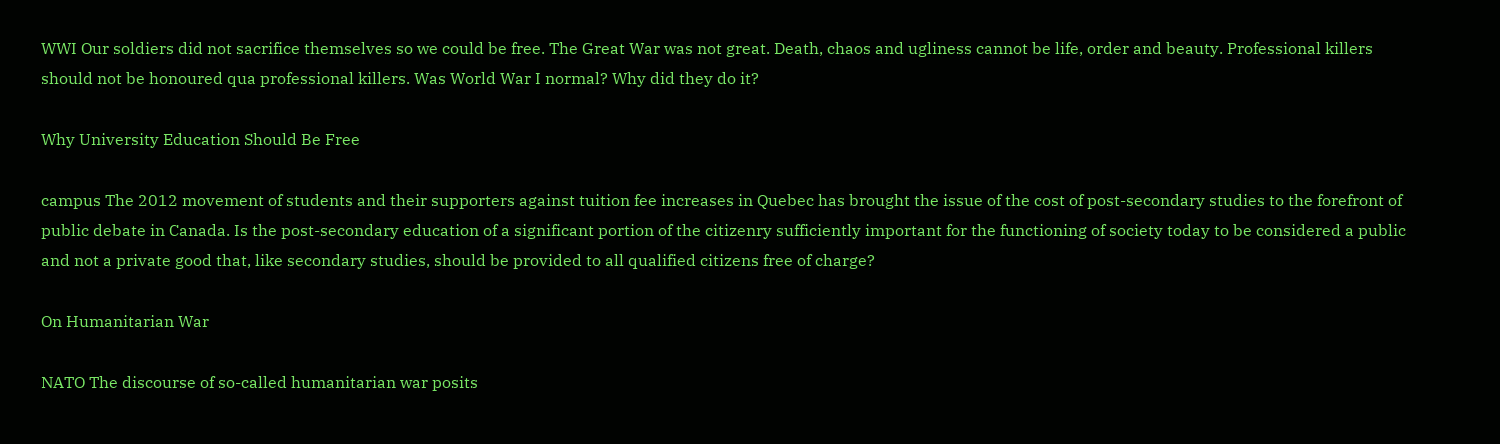WWI Our soldiers did not sacrifice themselves so we could be free. The Great War was not great. Death, chaos and ugliness cannot be life, order and beauty. Professional killers should not be honoured qua professional killers. Was World War I normal? Why did they do it?

Why University Education Should Be Free

campus The 2012 movement of students and their supporters against tuition fee increases in Quebec has brought the issue of the cost of post-secondary studies to the forefront of public debate in Canada. Is the post-secondary education of a significant portion of the citizenry sufficiently important for the functioning of society today to be considered a public and not a private good that, like secondary studies, should be provided to all qualified citizens free of charge?

On Humanitarian War

NATO The discourse of so-called humanitarian war posits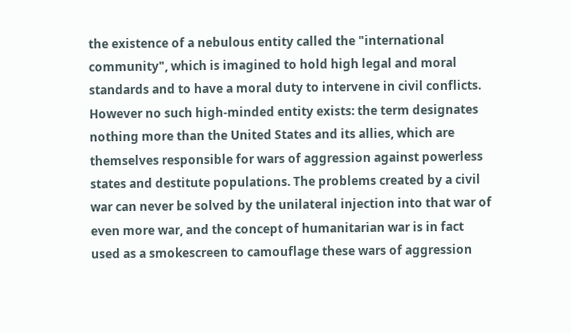the existence of a nebulous entity called the "international community", which is imagined to hold high legal and moral standards and to have a moral duty to intervene in civil conflicts. However no such high-minded entity exists: the term designates nothing more than the United States and its allies, which are themselves responsible for wars of aggression against powerless states and destitute populations. The problems created by a civil war can never be solved by the unilateral injection into that war of even more war, and the concept of humanitarian war is in fact used as a smokescreen to camouflage these wars of aggression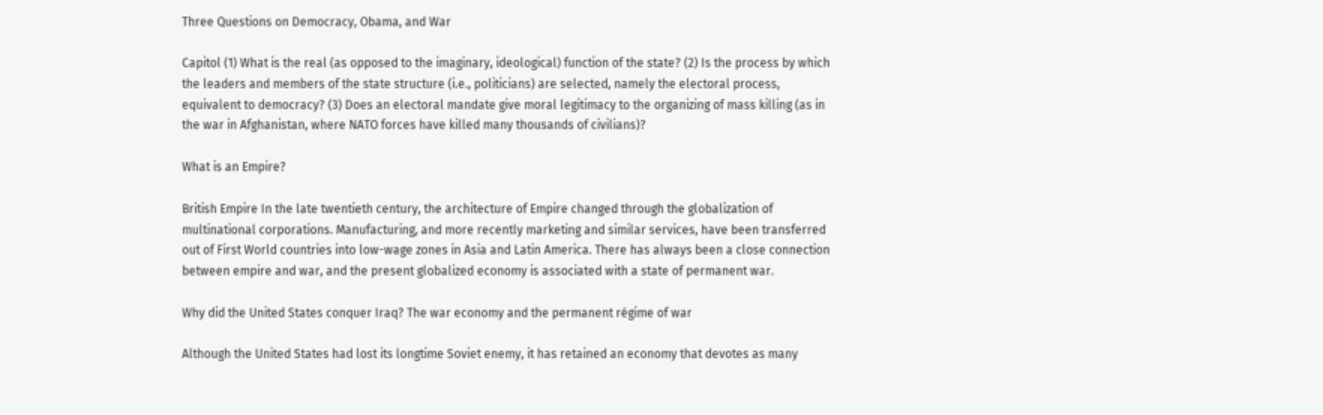Three Questions on Democracy, Obama, and War

Capitol (1) What is the real (as opposed to the imaginary, ideological) function of the state? (2) Is the process by which the leaders and members of the state structure (i.e., politicians) are selected, namely the electoral process, equivalent to democracy? (3) Does an electoral mandate give moral legitimacy to the organizing of mass killing (as in the war in Afghanistan, where NATO forces have killed many thousands of civilians)?

What is an Empire?

British Empire In the late twentieth century, the architecture of Empire changed through the globalization of multinational corporations. Manufacturing, and more recently marketing and similar services, have been transferred out of First World countries into low-wage zones in Asia and Latin America. There has always been a close connection between empire and war, and the present globalized economy is associated with a state of permanent war.

Why did the United States conquer Iraq? The war economy and the permanent régime of war

Although the United States had lost its longtime Soviet enemy, it has retained an economy that devotes as many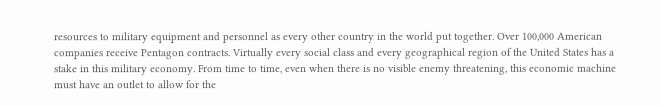resources to military equipment and personnel as every other country in the world put together. Over 100,000 American companies receive Pentagon contracts. Virtually every social class and every geographical region of the United States has a stake in this military economy. From time to time, even when there is no visible enemy threatening, this economic machine must have an outlet to allow for the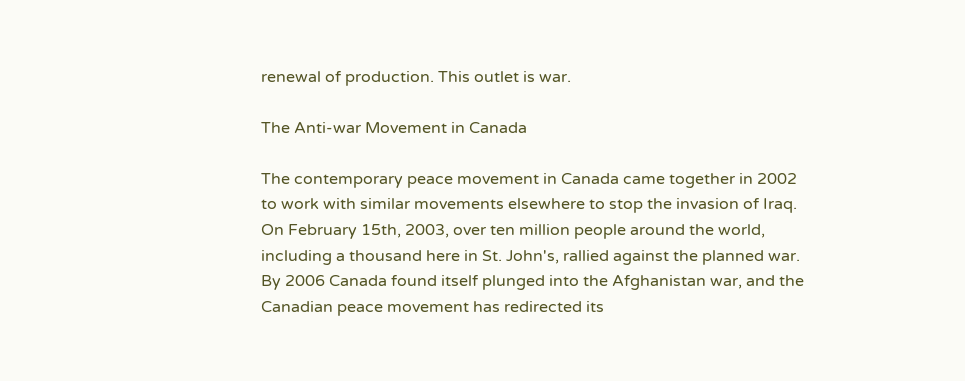renewal of production. This outlet is war.

The Anti-war Movement in Canada

The contemporary peace movement in Canada came together in 2002 to work with similar movements elsewhere to stop the invasion of Iraq. On February 15th, 2003, over ten million people around the world, including a thousand here in St. John's, rallied against the planned war. By 2006 Canada found itself plunged into the Afghanistan war, and the Canadian peace movement has redirected its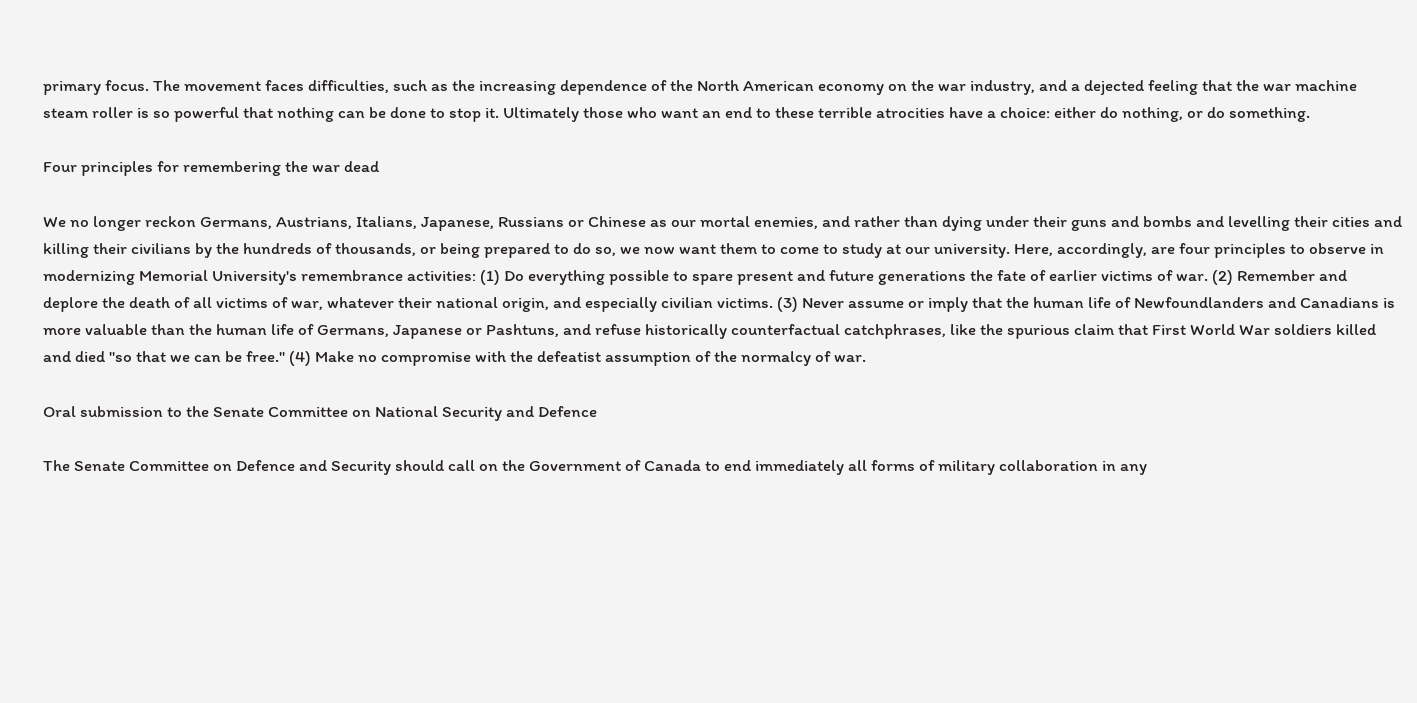primary focus. The movement faces difficulties, such as the increasing dependence of the North American economy on the war industry, and a dejected feeling that the war machine steam roller is so powerful that nothing can be done to stop it. Ultimately those who want an end to these terrible atrocities have a choice: either do nothing, or do something.

Four principles for remembering the war dead

We no longer reckon Germans, Austrians, Italians, Japanese, Russians or Chinese as our mortal enemies, and rather than dying under their guns and bombs and levelling their cities and killing their civilians by the hundreds of thousands, or being prepared to do so, we now want them to come to study at our university. Here, accordingly, are four principles to observe in modernizing Memorial University's remembrance activities: (1) Do everything possible to spare present and future generations the fate of earlier victims of war. (2) Remember and deplore the death of all victims of war, whatever their national origin, and especially civilian victims. (3) Never assume or imply that the human life of Newfoundlanders and Canadians is more valuable than the human life of Germans, Japanese or Pashtuns, and refuse historically counterfactual catchphrases, like the spurious claim that First World War soldiers killed and died "so that we can be free." (4) Make no compromise with the defeatist assumption of the normalcy of war.

Oral submission to the Senate Committee on National Security and Defence

The Senate Committee on Defence and Security should call on the Government of Canada to end immediately all forms of military collaboration in any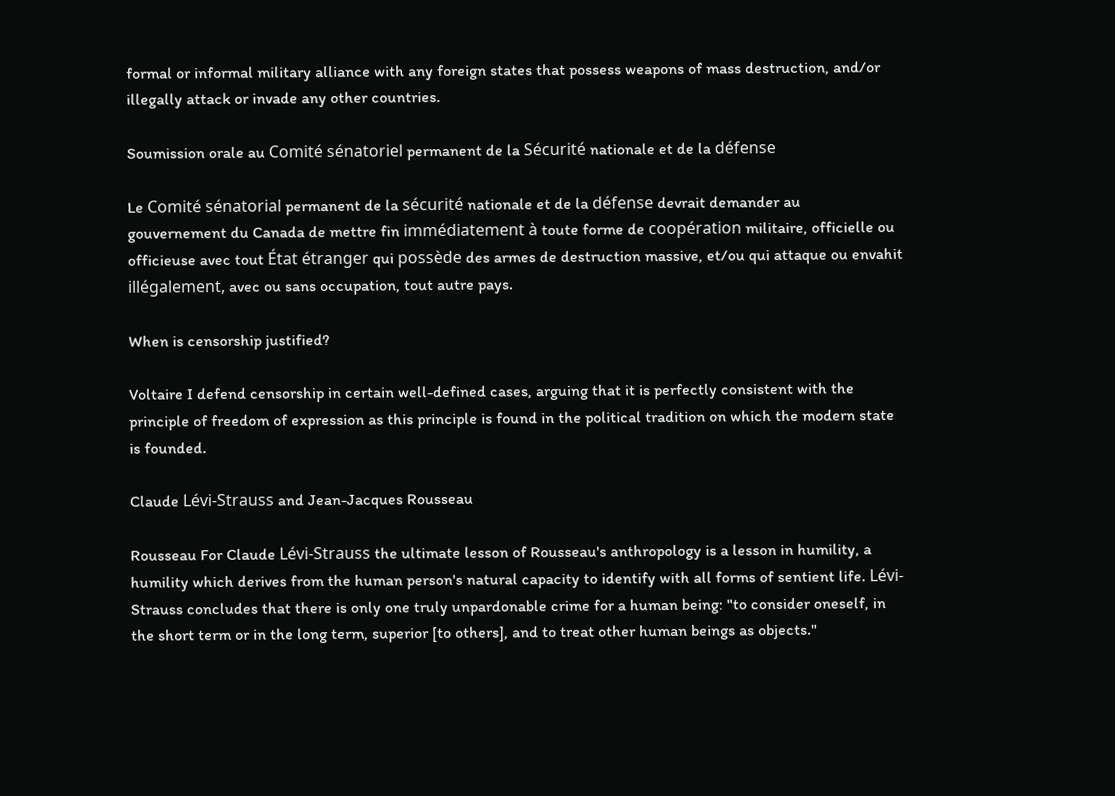formal or informal military alliance with any foreign states that possess weapons of mass destruction, and/or illegally attack or invade any other countries.

Soumission orale au Comité sénatoriel permanent de la Sécurité nationale et de la défense

Le Comité sénatorial permanent de la sécurité nationale et de la défense devrait demander au gouvernement du Canada de mettre fin immédiatement à toute forme de coopération militaire, officielle ou officieuse avec tout État étranger qui possède des armes de destruction massive, et/ou qui attaque ou envahit illégalement, avec ou sans occupation, tout autre pays.

When is censorship justified?

Voltaire I defend censorship in certain well-defined cases, arguing that it is perfectly consistent with the principle of freedom of expression as this principle is found in the political tradition on which the modern state is founded.

Claude Lévi-Strauss and Jean-Jacques Rousseau

Rousseau For Claude Lévi-Strauss the ultimate lesson of Rousseau's anthropology is a lesson in humility, a humility which derives from the human person's natural capacity to identify with all forms of sentient life. Lévi-Strauss concludes that there is only one truly unpardonable crime for a human being: "to consider oneself, in the short term or in the long term, superior [to others], and to treat other human beings as objects."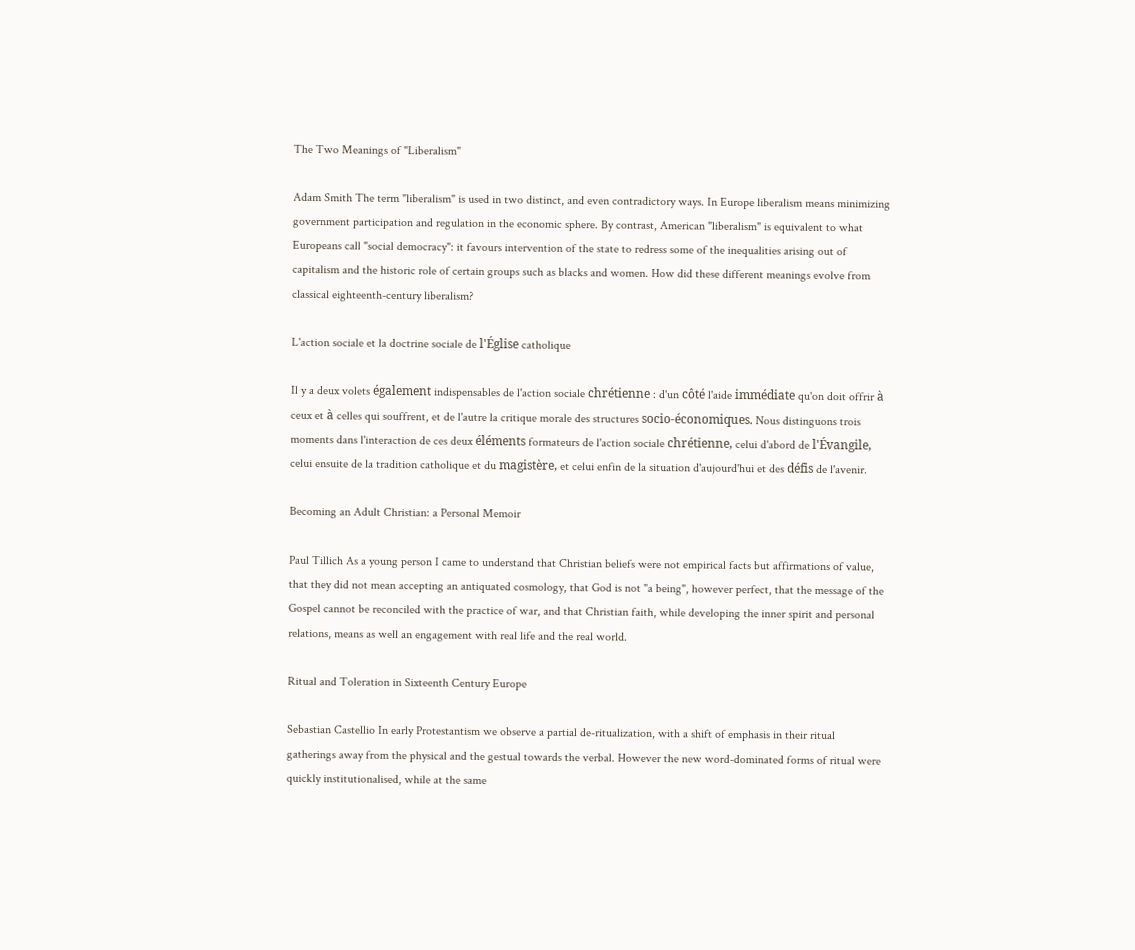The Two Meanings of "Liberalism"

Adam Smith The term "liberalism" is used in two distinct, and even contradictory ways. In Europe liberalism means minimizing government participation and regulation in the economic sphere. By contrast, American "liberalism" is equivalent to what Europeans call "social democracy": it favours intervention of the state to redress some of the inequalities arising out of capitalism and the historic role of certain groups such as blacks and women. How did these different meanings evolve from classical eighteenth-century liberalism?

L'action sociale et la doctrine sociale de l'Église catholique

Il y a deux volets également indispensables de l'action sociale chrétienne : d'un côté l'aide immédiate qu'on doit offrir à ceux et à celles qui souffrent, et de l'autre la critique morale des structures socio-économiques. Nous distinguons trois moments dans l'interaction de ces deux éléments formateurs de l'action sociale chrétienne, celui d'abord de l'Évangile, celui ensuite de la tradition catholique et du magistère, et celui enfin de la situation d'aujourd'hui et des défis de l'avenir.

Becoming an Adult Christian: a Personal Memoir

Paul Tillich As a young person I came to understand that Christian beliefs were not empirical facts but affirmations of value, that they did not mean accepting an antiquated cosmology, that God is not "a being", however perfect, that the message of the Gospel cannot be reconciled with the practice of war, and that Christian faith, while developing the inner spirit and personal relations, means as well an engagement with real life and the real world.

Ritual and Toleration in Sixteenth Century Europe

Sebastian Castellio In early Protestantism we observe a partial de-ritualization, with a shift of emphasis in their ritual gatherings away from the physical and the gestual towards the verbal. However the new word-dominated forms of ritual were quickly institutionalised, while at the same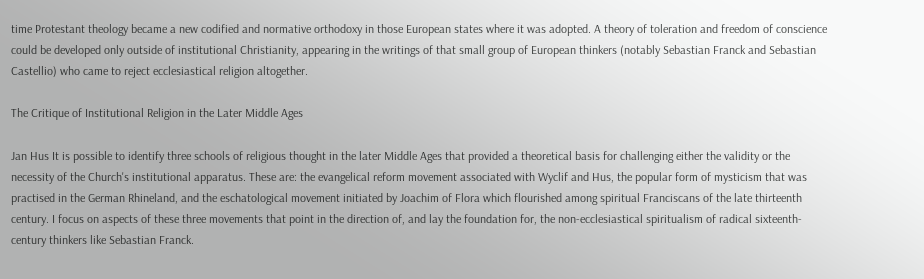time Protestant theology became a new codified and normative orthodoxy in those European states where it was adopted. A theory of toleration and freedom of conscience could be developed only outside of institutional Christianity, appearing in the writings of that small group of European thinkers (notably Sebastian Franck and Sebastian Castellio) who came to reject ecclesiastical religion altogether.

The Critique of Institutional Religion in the Later Middle Ages

Jan Hus It is possible to identify three schools of religious thought in the later Middle Ages that provided a theoretical basis for challenging either the validity or the necessity of the Church's institutional apparatus. These are: the evangelical reform movement associated with Wyclif and Hus, the popular form of mysticism that was practised in the German Rhineland, and the eschatological movement initiated by Joachim of Flora which flourished among spiritual Franciscans of the late thirteenth century. I focus on aspects of these three movements that point in the direction of, and lay the foundation for, the non-ecclesiastical spiritualism of radical sixteenth-century thinkers like Sebastian Franck.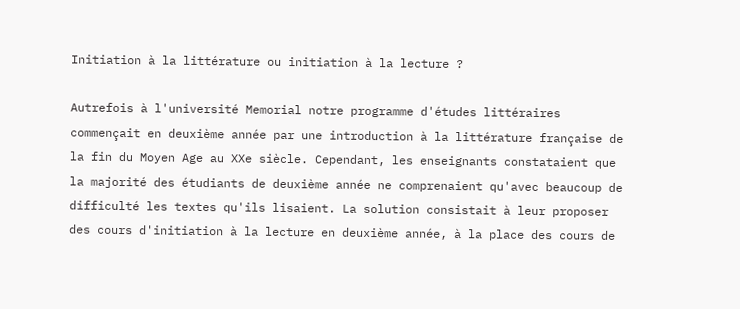Initiation à la littérature ou initiation à la lecture ?

Autrefois à l'université Memorial notre programme d'études littéraires commençait en deuxième année par une introduction à la littérature française de la fin du Moyen Age au XXe siècle. Cependant, les enseignants constataient que la majorité des étudiants de deuxième année ne comprenaient qu'avec beaucoup de difficulté les textes qu'ils lisaient. La solution consistait à leur proposer des cours d'initiation à la lecture en deuxième année, à la place des cours de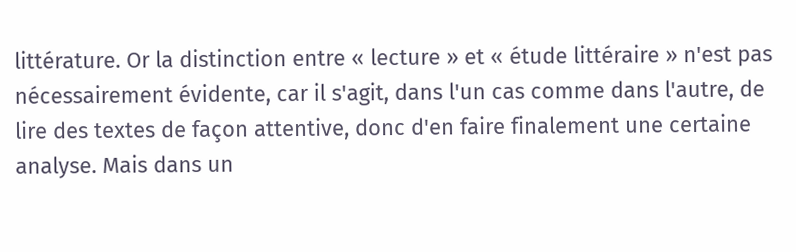littérature. Or la distinction entre « lecture » et « étude littéraire » n'est pas nécessairement évidente, car il s'agit, dans l'un cas comme dans l'autre, de lire des textes de façon attentive, donc d'en faire finalement une certaine analyse. Mais dans un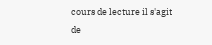cours de lecture il s'agit de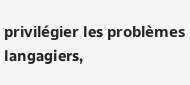privilégier les problèmes langagiers,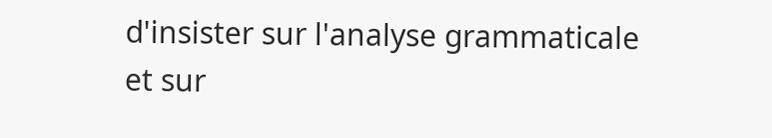d'insister sur l'analyse grammaticale et sur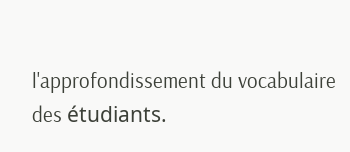l'approfondissement du vocabulaire des étudiants.